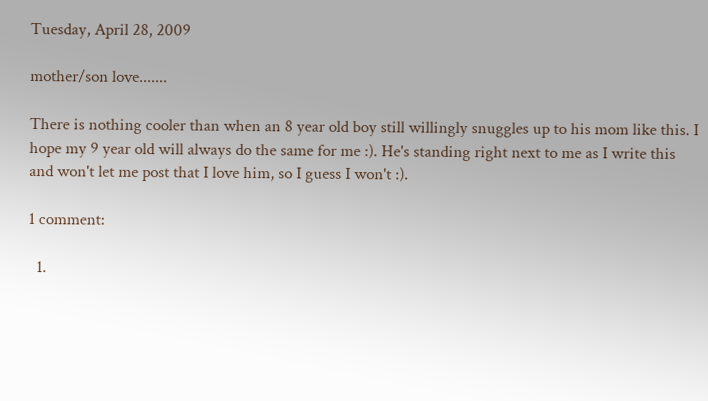Tuesday, April 28, 2009

mother/son love.......

There is nothing cooler than when an 8 year old boy still willingly snuggles up to his mom like this. I hope my 9 year old will always do the same for me :). He's standing right next to me as I write this and won't let me post that I love him, so I guess I won't :).

1 comment:

  1.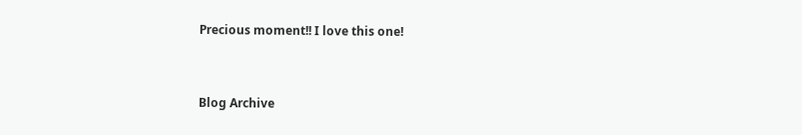Precious moment!! I love this one!


Blog Archive